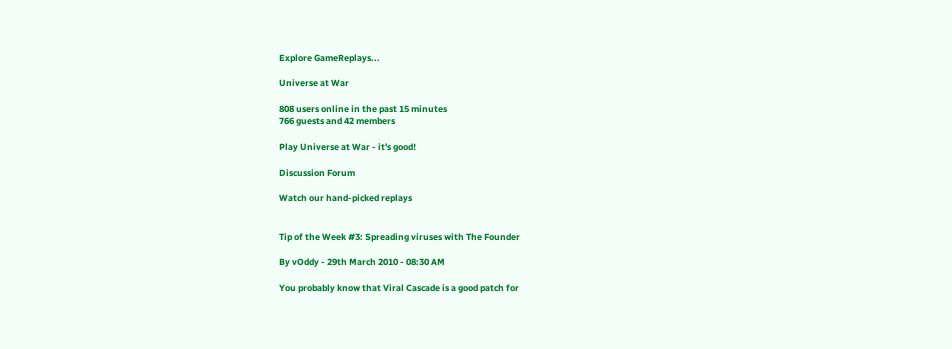Explore GameReplays...

Universe at War

808 users online in the past 15 minutes
766 guests and 42 members

Play Universe at War - it's good!

Discussion Forum

Watch our hand-picked replays


Tip of the Week #3: Spreading viruses with The Founder

By vOddy - 29th March 2010 - 08:30 AM

You probably know that Viral Cascade is a good patch for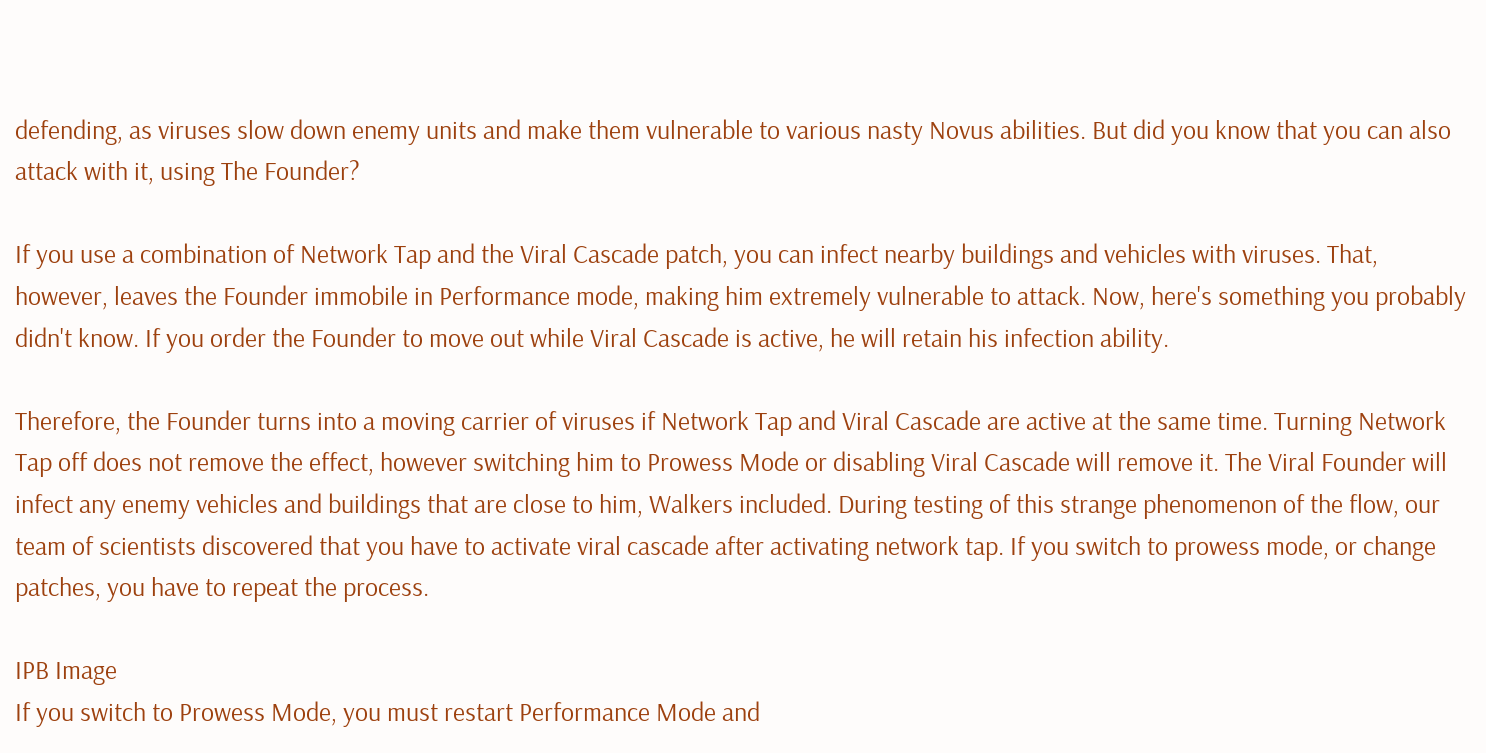defending, as viruses slow down enemy units and make them vulnerable to various nasty Novus abilities. But did you know that you can also attack with it, using The Founder?

If you use a combination of Network Tap and the Viral Cascade patch, you can infect nearby buildings and vehicles with viruses. That, however, leaves the Founder immobile in Performance mode, making him extremely vulnerable to attack. Now, here's something you probably didn't know. If you order the Founder to move out while Viral Cascade is active, he will retain his infection ability.

Therefore, the Founder turns into a moving carrier of viruses if Network Tap and Viral Cascade are active at the same time. Turning Network Tap off does not remove the effect, however switching him to Prowess Mode or disabling Viral Cascade will remove it. The Viral Founder will infect any enemy vehicles and buildings that are close to him, Walkers included. During testing of this strange phenomenon of the flow, our team of scientists discovered that you have to activate viral cascade after activating network tap. If you switch to prowess mode, or change patches, you have to repeat the process.

IPB Image
If you switch to Prowess Mode, you must restart Performance Mode and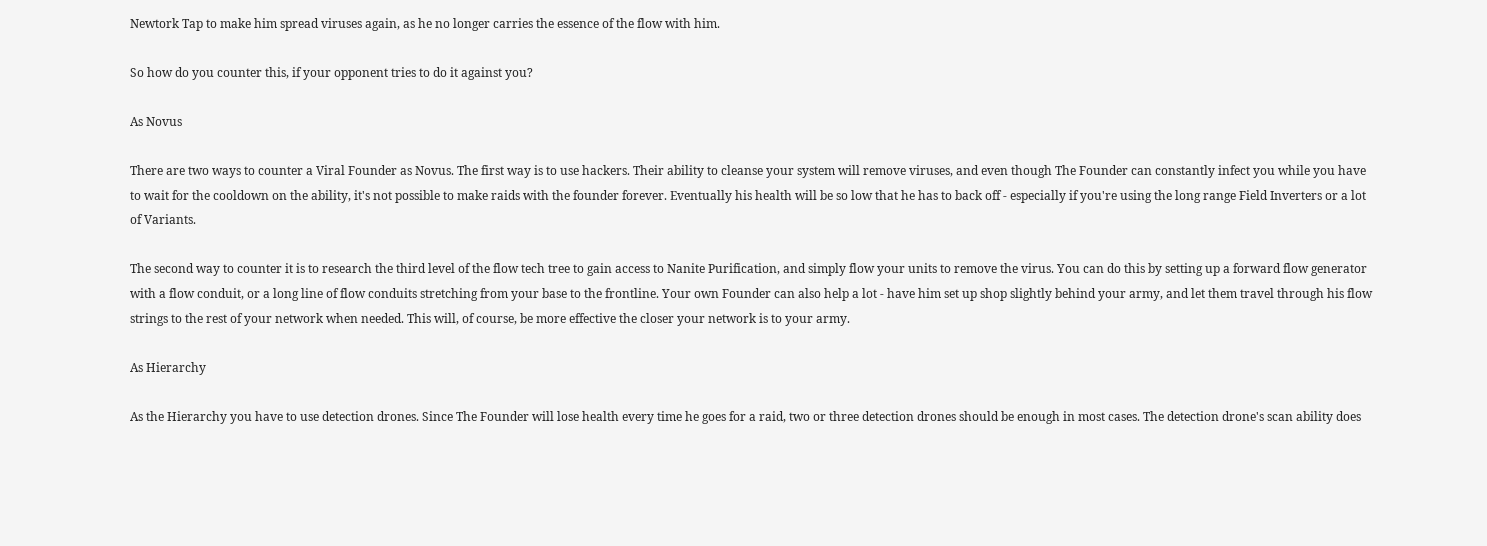Newtork Tap to make him spread viruses again, as he no longer carries the essence of the flow with him.

So how do you counter this, if your opponent tries to do it against you?

As Novus

There are two ways to counter a Viral Founder as Novus. The first way is to use hackers. Their ability to cleanse your system will remove viruses, and even though The Founder can constantly infect you while you have to wait for the cooldown on the ability, it's not possible to make raids with the founder forever. Eventually his health will be so low that he has to back off - especially if you're using the long range Field Inverters or a lot of Variants.

The second way to counter it is to research the third level of the flow tech tree to gain access to Nanite Purification, and simply flow your units to remove the virus. You can do this by setting up a forward flow generator with a flow conduit, or a long line of flow conduits stretching from your base to the frontline. Your own Founder can also help a lot - have him set up shop slightly behind your army, and let them travel through his flow strings to the rest of your network when needed. This will, of course, be more effective the closer your network is to your army.

As Hierarchy

As the Hierarchy you have to use detection drones. Since The Founder will lose health every time he goes for a raid, two or three detection drones should be enough in most cases. The detection drone's scan ability does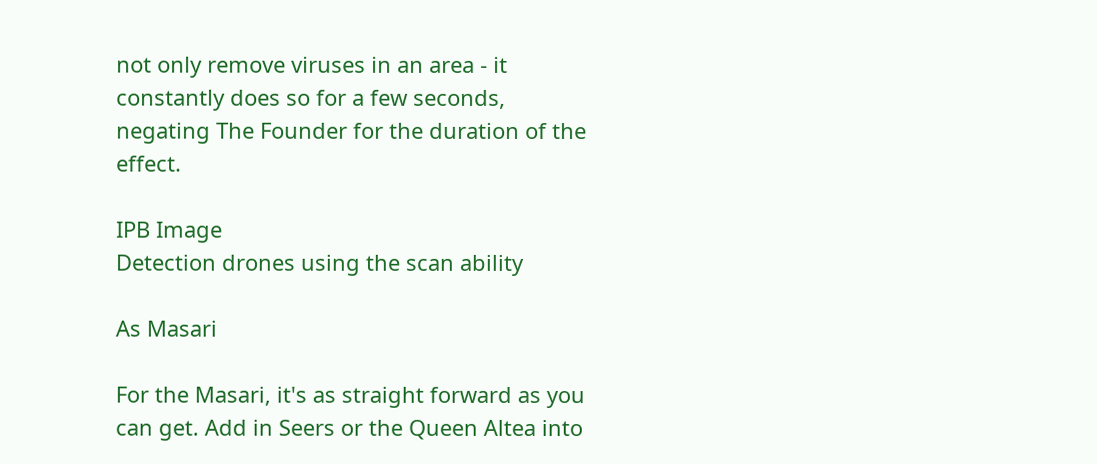not only remove viruses in an area - it constantly does so for a few seconds, negating The Founder for the duration of the effect.

IPB Image
Detection drones using the scan ability

As Masari

For the Masari, it's as straight forward as you can get. Add in Seers or the Queen Altea into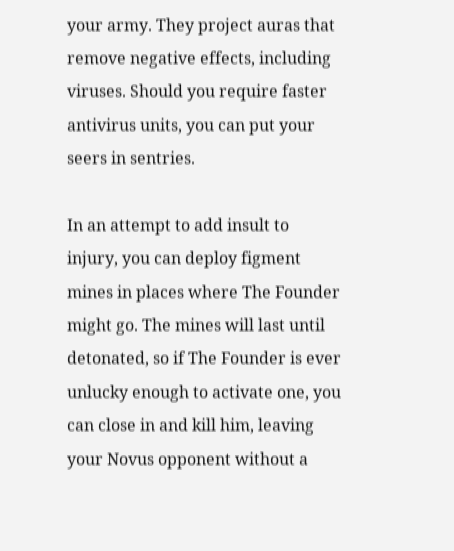your army. They project auras that remove negative effects, including viruses. Should you require faster antivirus units, you can put your seers in sentries.

In an attempt to add insult to injury, you can deploy figment mines in places where The Founder might go. The mines will last until detonated, so if The Founder is ever unlucky enough to activate one, you can close in and kill him, leaving your Novus opponent without a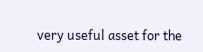very useful asset for the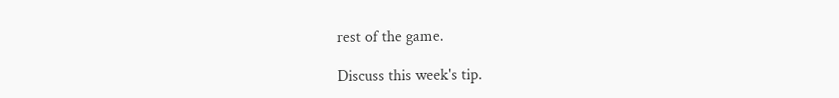rest of the game.

Discuss this week's tip.